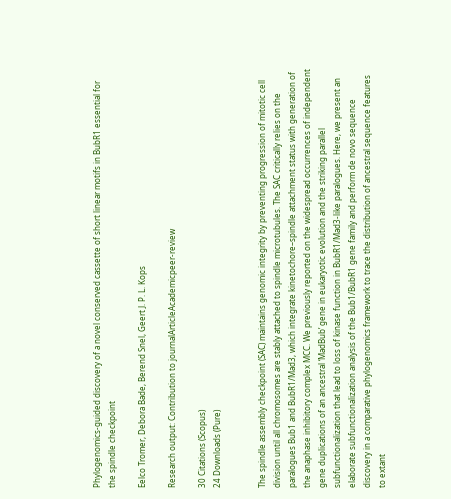Phylogenomics-guided discovery of a novel conserved cassette of short linear motifs in BubR1 essential for the spindle checkpoint

Eelco Tromer, Debora Bade, Berend Snel, Geert J. P. L. Kops

Research output: Contribution to journalArticleAcademicpeer-review

30 Citations (Scopus)
24 Downloads (Pure)


The spindle assembly checkpoint (SAC) maintains genomic integrity by preventing progression of mitotic cell division until all chromosomes are stably attached to spindle microtubules. The SAC critically relies on the paralogues Bub1 and BubR1/Mad3, which integrate kinetochore–spindle attachment status with generation of the anaphase inhibitory complex MCC. We previously reported on the widespread occurrences of independent gene duplications of an ancestral ‘MadBub’ gene in eukaryotic evolution and the striking parallel subfunctionalization that lead to loss of kinase function in BubR1/Mad3-like paralogues. Here, we present an elaborate subfunctionalization analysis of the Bub1/BubR1 gene family and perform de novo sequence discovery in a comparative phylogenomics framework to trace the distribution of ancestral sequence features to extant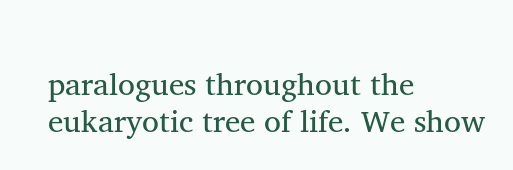paralogues throughout the eukaryotic tree of life. We show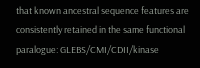that known ancestral sequence features are consistently retained in the same functional paralogue: GLEBS/CMI/CDII/kinase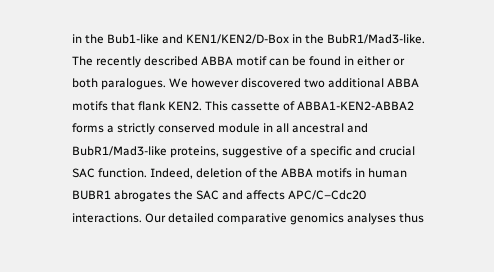in the Bub1-like and KEN1/KEN2/D-Box in the BubR1/Mad3-like. The recently described ABBA motif can be found in either or both paralogues. We however discovered two additional ABBA motifs that flank KEN2. This cassette of ABBA1-KEN2-ABBA2 forms a strictly conserved module in all ancestral and BubR1/Mad3-like proteins, suggestive of a specific and crucial SAC function. Indeed, deletion of the ABBA motifs in human BUBR1 abrogates the SAC and affects APC/C–Cdc20 interactions. Our detailed comparative genomics analyses thus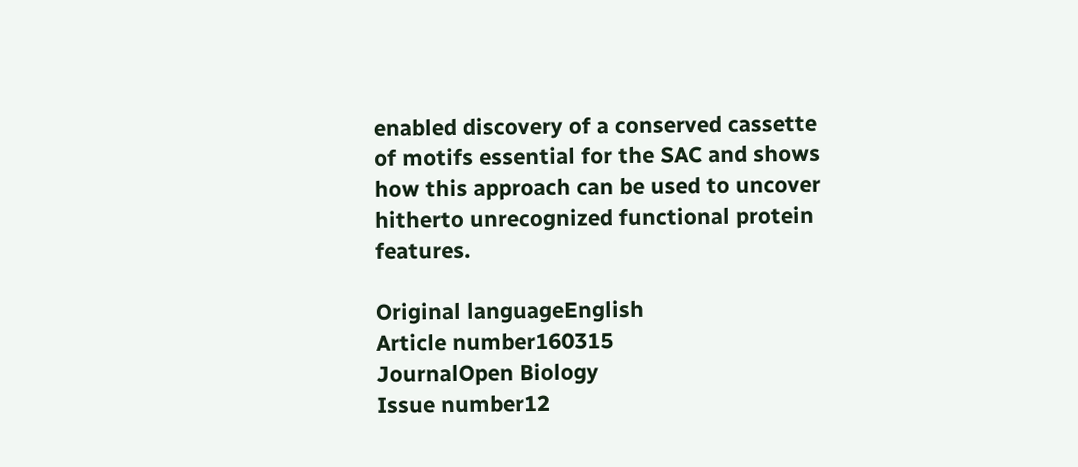enabled discovery of a conserved cassette of motifs essential for the SAC and shows how this approach can be used to uncover hitherto unrecognized functional protein features.

Original languageEnglish
Article number160315
JournalOpen Biology
Issue number12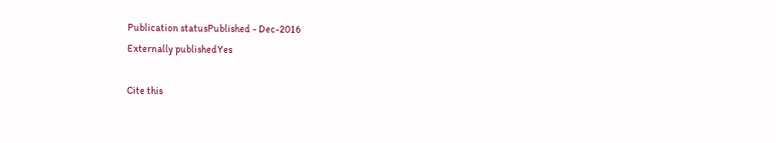Publication statusPublished - Dec-2016
Externally publishedYes

Cite this